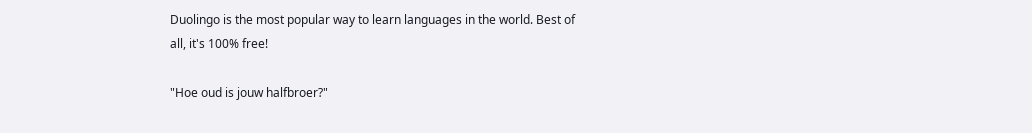Duolingo is the most popular way to learn languages in the world. Best of all, it's 100% free!

"Hoe oud is jouw halfbroer?"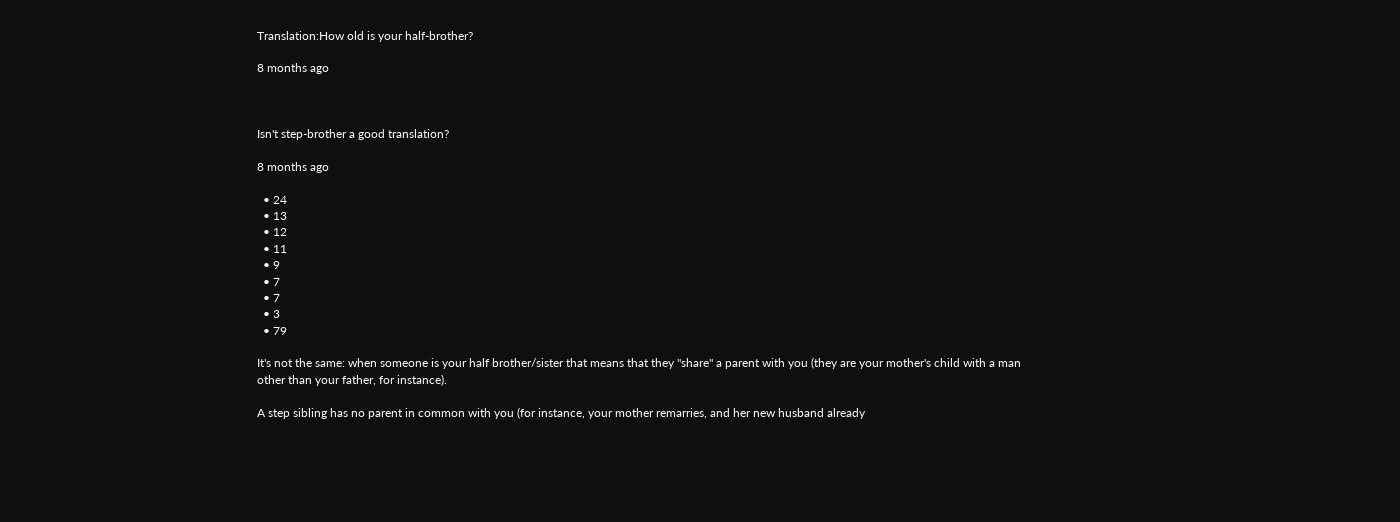Translation:How old is your half-brother?

8 months ago



Isn't step-brother a good translation?

8 months ago

  • 24
  • 13
  • 12
  • 11
  • 9
  • 7
  • 7
  • 3
  • 79

It's not the same: when someone is your half brother/sister that means that they "share" a parent with you (they are your mother's child with a man other than your father, for instance).

A step sibling has no parent in common with you (for instance, your mother remarries, and her new husband already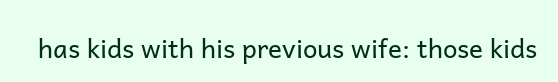has kids with his previous wife: those kids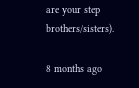are your step brothers/sisters).

8 months ago